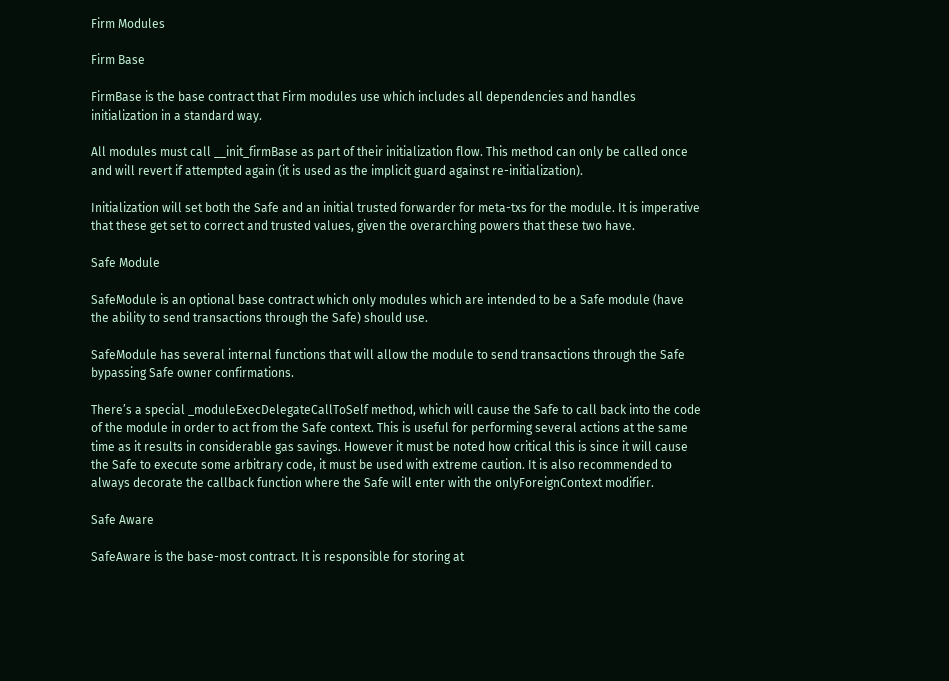Firm Modules

Firm Base

FirmBase is the base contract that Firm modules use which includes all dependencies and handles initialization in a standard way.

All modules must call __init_firmBase as part of their initialization flow. This method can only be called once and will revert if attempted again (it is used as the implicit guard against re-initialization).

Initialization will set both the Safe and an initial trusted forwarder for meta-txs for the module. It is imperative that these get set to correct and trusted values, given the overarching powers that these two have.

Safe Module

SafeModule is an optional base contract which only modules which are intended to be a Safe module (have the ability to send transactions through the Safe) should use.

SafeModule has several internal functions that will allow the module to send transactions through the Safe bypassing Safe owner confirmations.

There’s a special _moduleExecDelegateCallToSelf method, which will cause the Safe to call back into the code of the module in order to act from the Safe context. This is useful for performing several actions at the same time as it results in considerable gas savings. However it must be noted how critical this is since it will cause the Safe to execute some arbitrary code, it must be used with extreme caution. It is also recommended to always decorate the callback function where the Safe will enter with the onlyForeignContext modifier.

Safe Aware

SafeAware is the base-most contract. It is responsible for storing at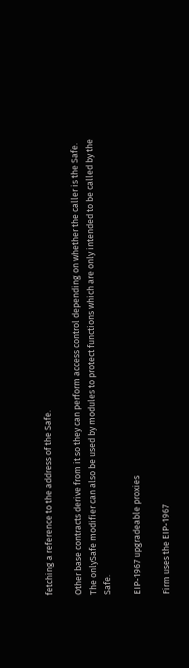fetching a reference to the address of the Safe.

Other base contracts derive from it so they can perform access control depending on whether the caller is the Safe. The onlySafe modifier can also be used by modules to protect functions which are only intended to be called by the Safe.

EIP-1967 upgradeable proxies

Firm uses the EIP-1967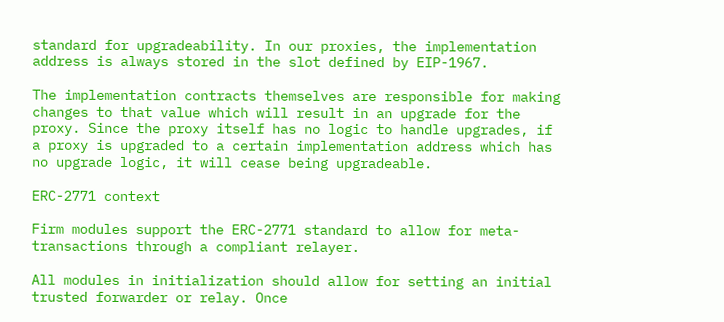standard for upgradeability. In our proxies, the implementation address is always stored in the slot defined by EIP-1967.

The implementation contracts themselves are responsible for making changes to that value which will result in an upgrade for the proxy. Since the proxy itself has no logic to handle upgrades, if a proxy is upgraded to a certain implementation address which has no upgrade logic, it will cease being upgradeable.

ERC-2771 context

Firm modules support the ERC-2771 standard to allow for meta-transactions through a compliant relayer.

All modules in initialization should allow for setting an initial trusted forwarder or relay. Once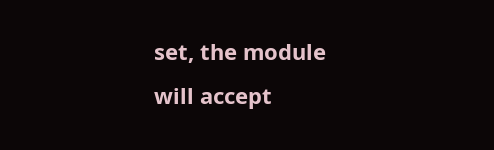set, the module will accept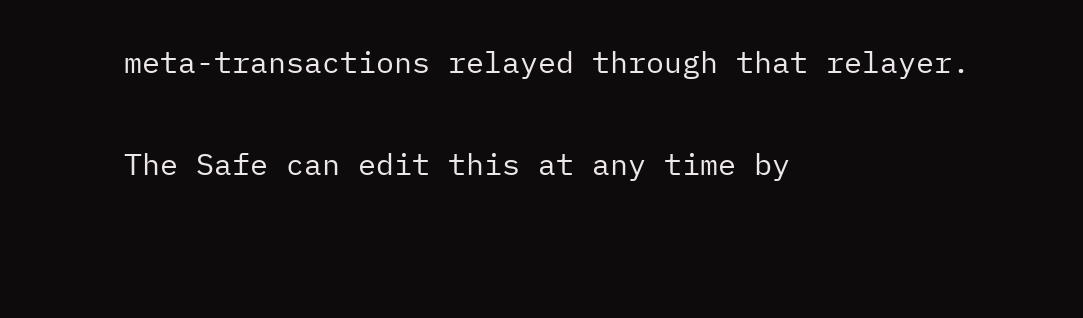meta-transactions relayed through that relayer.

The Safe can edit this at any time by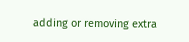adding or removing extra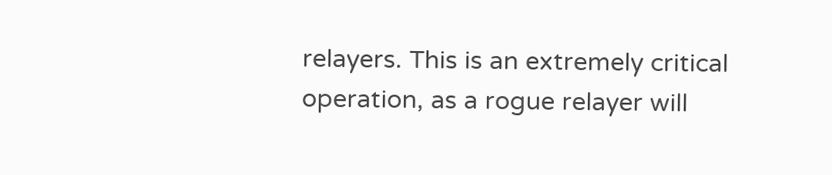relayers. This is an extremely critical operation, as a rogue relayer will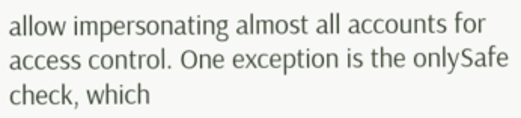allow impersonating almost all accounts for access control. One exception is the onlySafe check, which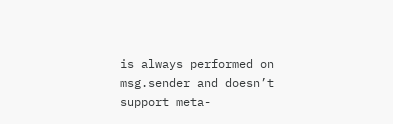is always performed on msg.sender and doesn’t support meta-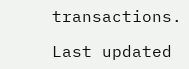transactions.

Last updated